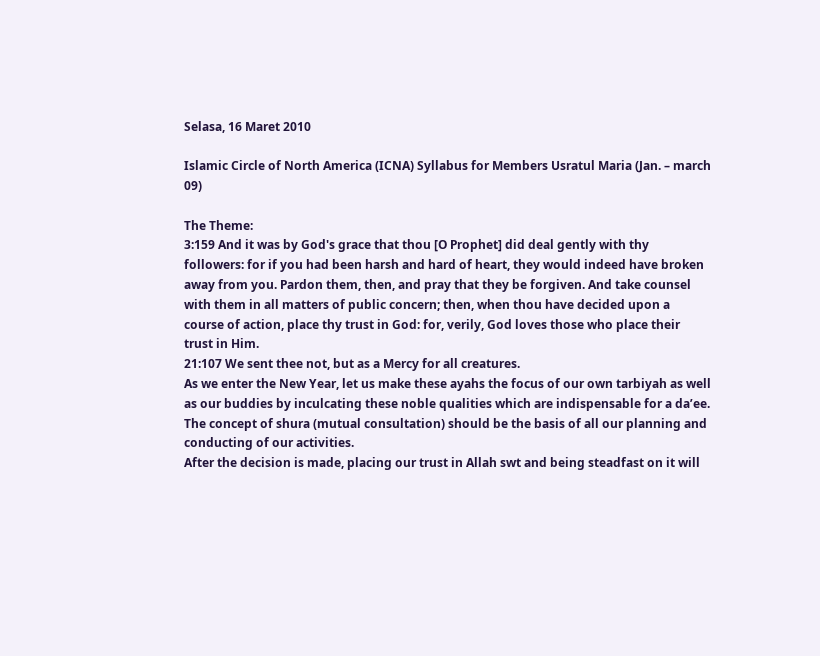Selasa, 16 Maret 2010

Islamic Circle of North America (ICNA) Syllabus for Members Usratul Maria (Jan. – march 09)

The Theme:
3:159 And it was by God's grace that thou [O Prophet] did deal gently with thy followers: for if you had been harsh and hard of heart, they would indeed have broken away from you. Pardon them, then, and pray that they be forgiven. And take counsel with them in all matters of public concern; then, when thou have decided upon a course of action, place thy trust in God: for, verily, God loves those who place their trust in Him.
21:107 We sent thee not, but as a Mercy for all creatures.
As we enter the New Year, let us make these ayahs the focus of our own tarbiyah as well as our buddies by inculcating these noble qualities which are indispensable for a da’ee.
The concept of shura (mutual consultation) should be the basis of all our planning and conducting of our activities.
After the decision is made, placing our trust in Allah swt and being steadfast on it will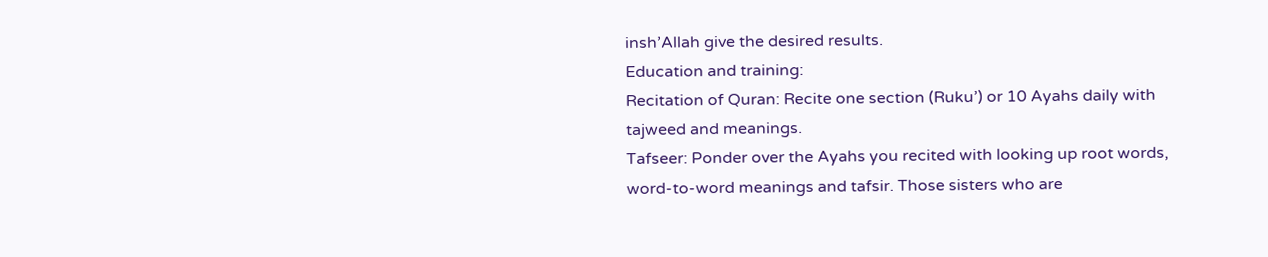insh’Allah give the desired results.
Education and training:
Recitation of Quran: Recite one section (Ruku’) or 10 Ayahs daily with tajweed and meanings.
Tafseer: Ponder over the Ayahs you recited with looking up root words, word-to-word meanings and tafsir. Those sisters who are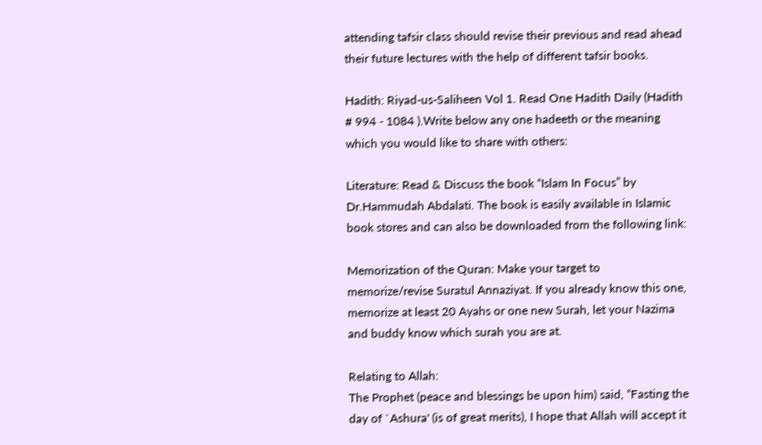attending tafsir class should revise their previous and read ahead their future lectures with the help of different tafsir books.

Hadith: Riyad-us-Saliheen Vol 1. Read One Hadith Daily (Hadith # 994 - 1084 ).Write below any one hadeeth or the meaning which you would like to share with others:

Literature: Read & Discuss the book “Islam In Focus” by Dr.Hammudah Abdalati. The book is easily available in Islamic book stores and can also be downloaded from the following link:

Memorization of the Quran: Make your target to memorize/revise Suratul Annaziyat. If you already know this one, memorize at least 20 Ayahs or one new Surah, let your Nazima and buddy know which surah you are at.

Relating to Allah:
The Prophet (peace and blessings be upon him) said, “Fasting the day of `Ashura' (is of great merits), I hope that Allah will accept it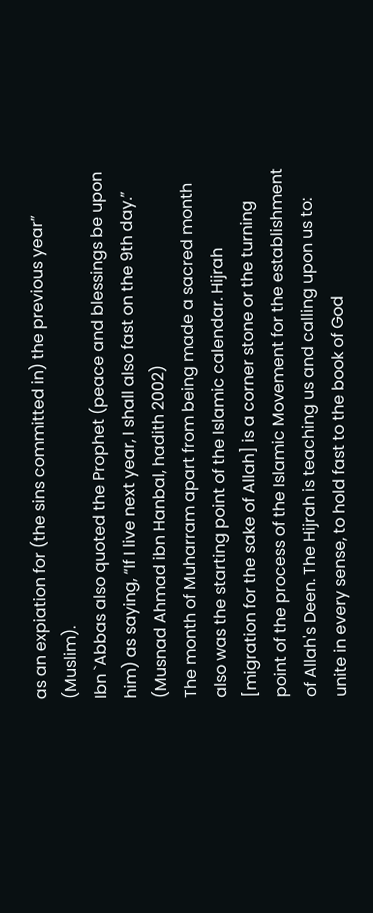as an expiation for (the sins committed in) the previous year” (Muslim).
Ibn `Abbas also quoted the Prophet (peace and blessings be upon him) as saying, “If I live next year, I shall also fast on the 9th day.” (Musnad Ahmad ibn Hanbal, hadith 2002)
The month of Muharram apart from being made a sacred month also was the starting point of the Islamic calendar. Hijrah [migration for the sake of Allah] is a corner stone or the turning point of the process of the Islamic Movement for the establishment of Allah's Deen. The Hijrah is teaching us and calling upon us to: unite in every sense, to hold fast to the book of God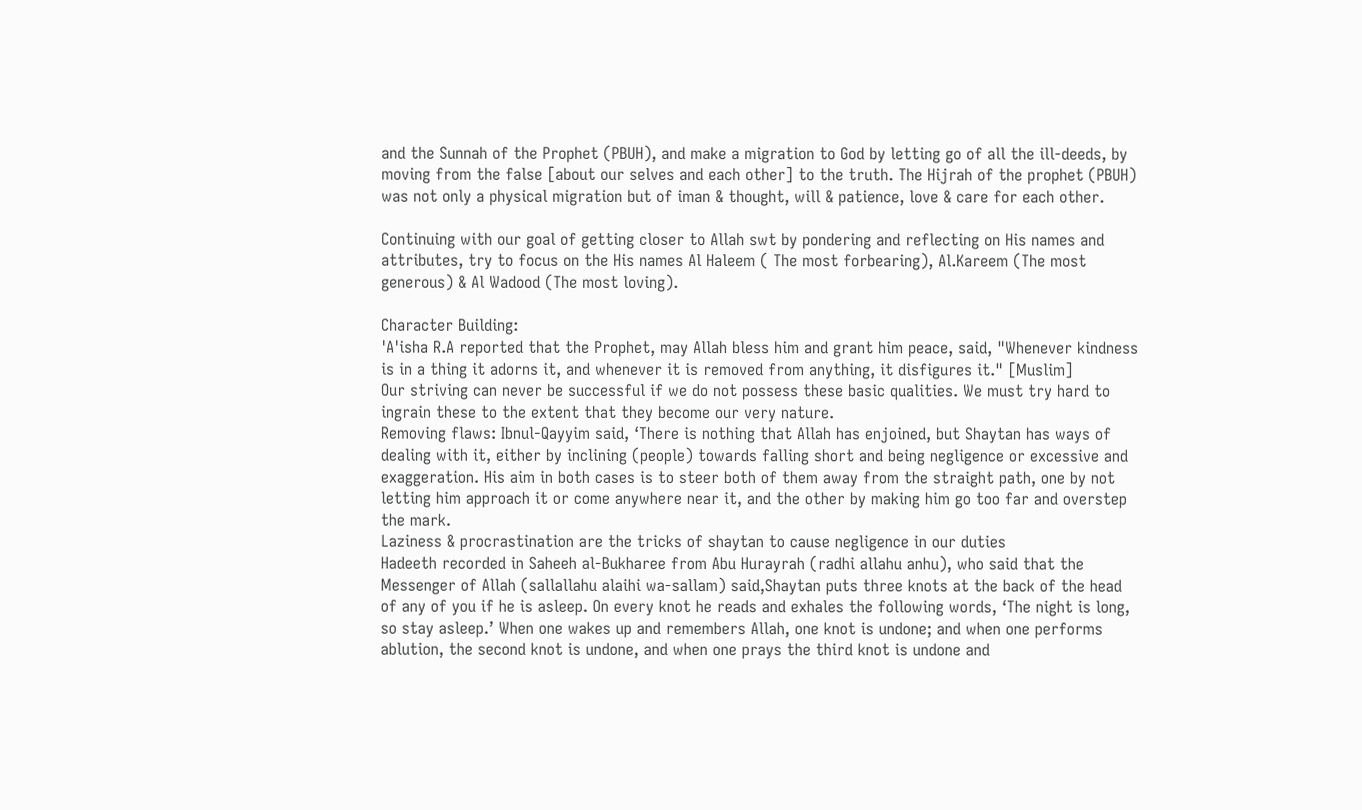and the Sunnah of the Prophet (PBUH), and make a migration to God by letting go of all the ill-deeds, by moving from the false [about our selves and each other] to the truth. The Hijrah of the prophet (PBUH) was not only a physical migration but of iman & thought, will & patience, love & care for each other.

Continuing with our goal of getting closer to Allah swt by pondering and reflecting on His names and attributes, try to focus on the His names Al Haleem ( The most forbearing), Al.Kareem (The most generous) & Al Wadood (The most loving).

Character Building:
'A'isha R.A reported that the Prophet, may Allah bless him and grant him peace, said, "Whenever kindness is in a thing it adorns it, and whenever it is removed from anything, it disfigures it." [Muslim]
Our striving can never be successful if we do not possess these basic qualities. We must try hard to ingrain these to the extent that they become our very nature.
Removing flaws: Ibnul-Qayyim said, ‘There is nothing that Allah has enjoined, but Shaytan has ways of dealing with it, either by inclining (people) towards falling short and being negligence or excessive and exaggeration. His aim in both cases is to steer both of them away from the straight path, one by not letting him approach it or come anywhere near it, and the other by making him go too far and overstep the mark.
Laziness & procrastination are the tricks of shaytan to cause negligence in our duties
Hadeeth recorded in Saheeh al-Bukharee from Abu Hurayrah (radhi allahu anhu), who said that the Messenger of Allah (sallallahu alaihi wa-sallam) said,Shaytan puts three knots at the back of the head of any of you if he is asleep. On every knot he reads and exhales the following words, ‘The night is long, so stay asleep.’ When one wakes up and remembers Allah, one knot is undone; and when one performs ablution, the second knot is undone, and when one prays the third knot is undone and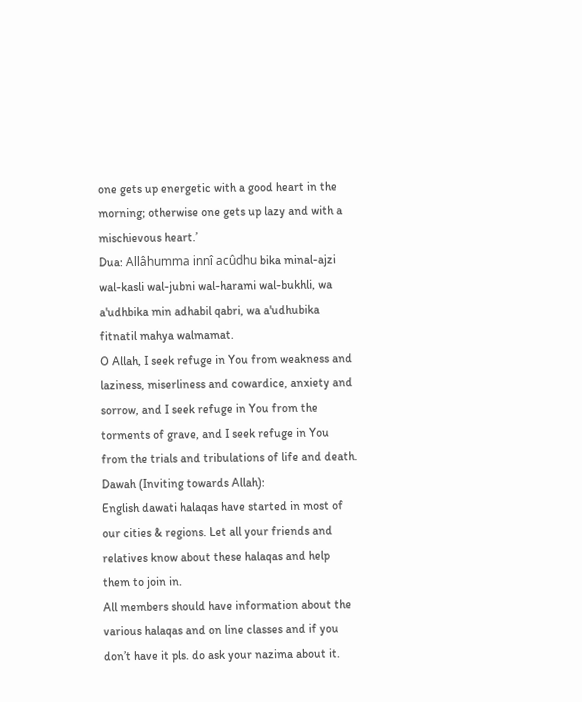one gets up energetic with a good heart in the morning; otherwise one gets up lazy and with a mischievous heart.’
Dua: Allâhumma innî acûdhu bika minal-ajzi wal-kasli wal-jubni wal-harami wal-bukhli, wa a'udhbika min adhabil qabri, wa a'udhubika fitnatil mahya walmamat.
O Allah, I seek refuge in You from weakness and laziness, miserliness and cowardice, anxiety and sorrow, and I seek refuge in You from the torments of grave, and I seek refuge in You from the trials and tribulations of life and death.
Dawah (Inviting towards Allah):
English dawati halaqas have started in most of our cities & regions. Let all your friends and relatives know about these halaqas and help them to join in.
All members should have information about the various halaqas and on line classes and if you don’t have it pls. do ask your nazima about it.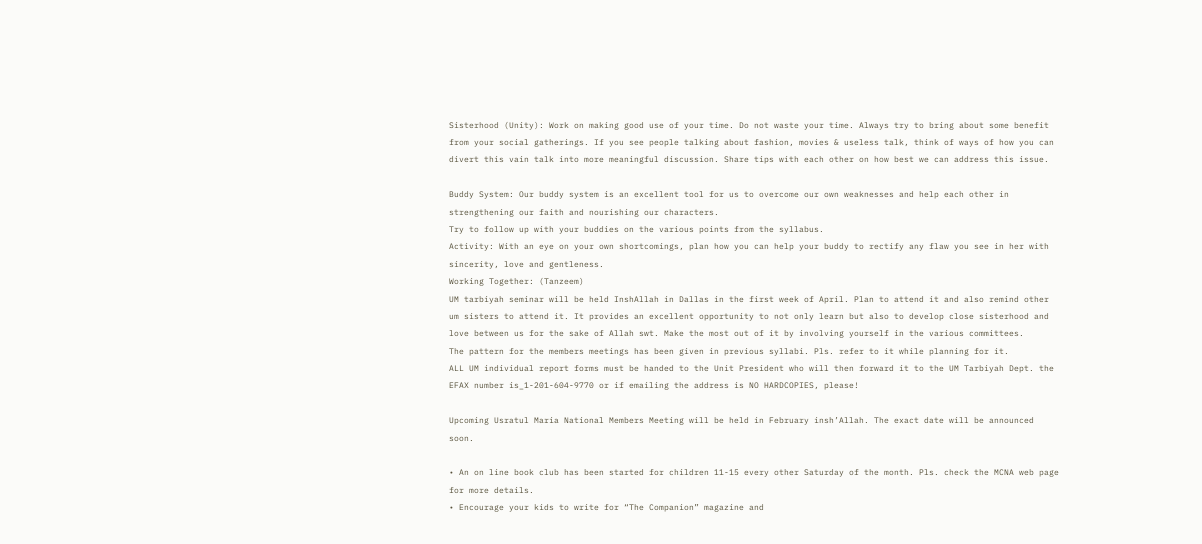Sisterhood (Unity): Work on making good use of your time. Do not waste your time. Always try to bring about some benefit from your social gatherings. If you see people talking about fashion, movies & useless talk, think of ways of how you can divert this vain talk into more meaningful discussion. Share tips with each other on how best we can address this issue.

Buddy System: Our buddy system is an excellent tool for us to overcome our own weaknesses and help each other in strengthening our faith and nourishing our characters.
Try to follow up with your buddies on the various points from the syllabus.
Activity: With an eye on your own shortcomings, plan how you can help your buddy to rectify any flaw you see in her with sincerity, love and gentleness.
Working Together: (Tanzeem)
UM tarbiyah seminar will be held InshAllah in Dallas in the first week of April. Plan to attend it and also remind other um sisters to attend it. It provides an excellent opportunity to not only learn but also to develop close sisterhood and love between us for the sake of Allah swt. Make the most out of it by involving yourself in the various committees.
The pattern for the members meetings has been given in previous syllabi. Pls. refer to it while planning for it.
ALL UM individual report forms must be handed to the Unit President who will then forward it to the UM Tarbiyah Dept. the EFAX number is_1-201-604-9770 or if emailing the address is NO HARDCOPIES, please!

Upcoming Usratul Maria National Members Meeting will be held in February insh’Allah. The exact date will be announced soon.

• An on line book club has been started for children 11-15 every other Saturday of the month. Pls. check the MCNA web page for more details.
• Encourage your kids to write for “The Companion” magazine and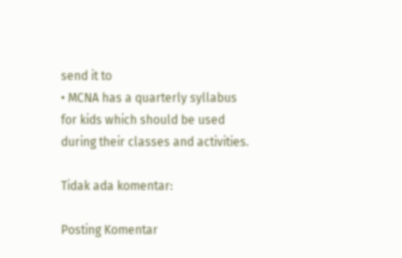send it to
• MCNA has a quarterly syllabus for kids which should be used during their classes and activities.

Tidak ada komentar:

Posting Komentar